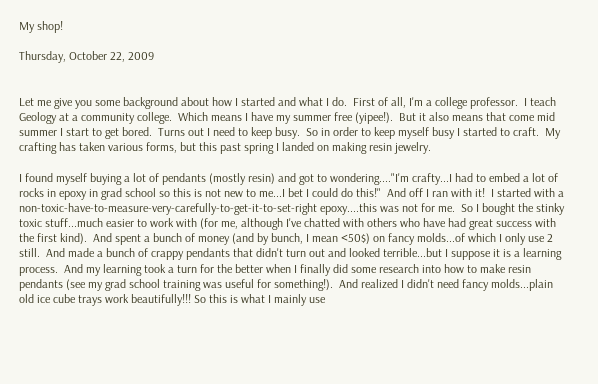My shop!

Thursday, October 22, 2009


Let me give you some background about how I started and what I do.  First of all, I'm a college professor.  I teach Geology at a community college.  Which means I have my summer free (yipee!).  But it also means that come mid summer I start to get bored.  Turns out I need to keep busy.  So in order to keep myself busy I started to craft.  My crafting has taken various forms, but this past spring I landed on making resin jewelry.

I found myself buying a lot of pendants (mostly resin) and got to wondering...."I'm crafty...I had to embed a lot of rocks in epoxy in grad school so this is not new to me...I bet I could do this!"  And off I ran with it!  I started with a non-toxic-have-to-measure-very-carefully-to-get-it-to-set-right epoxy....this was not for me.  So I bought the stinky toxic stuff...much easier to work with (for me, although I've chatted with others who have had great success with the first kind).  And spent a bunch of money (and by bunch, I mean <50$) on fancy molds...of which I only use 2 still.  And made a bunch of crappy pendants that didn't turn out and looked terrible...but I suppose it is a learning process.  And my learning took a turn for the better when I finally did some research into how to make resin pendants (see my grad school training was useful for something!).  And realized I didn't need fancy molds...plain old ice cube trays work beautifully!!! So this is what I mainly use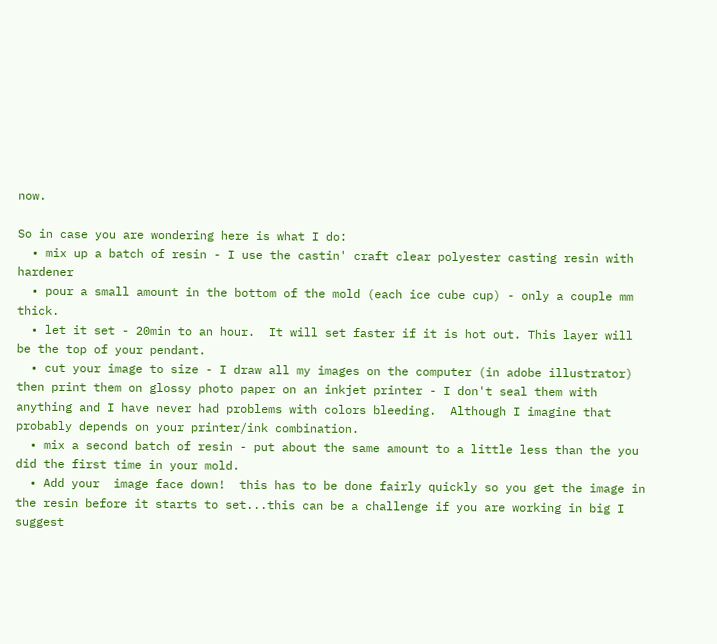now.

So in case you are wondering here is what I do:
  • mix up a batch of resin - I use the castin' craft clear polyester casting resin with hardener
  • pour a small amount in the bottom of the mold (each ice cube cup) - only a couple mm thick.
  • let it set - 20min to an hour.  It will set faster if it is hot out. This layer will be the top of your pendant.
  • cut your image to size - I draw all my images on the computer (in adobe illustrator) then print them on glossy photo paper on an inkjet printer - I don't seal them with anything and I have never had problems with colors bleeding.  Although I imagine that probably depends on your printer/ink combination.
  • mix a second batch of resin - put about the same amount to a little less than the you did the first time in your mold.
  • Add your  image face down!  this has to be done fairly quickly so you get the image in the resin before it starts to set...this can be a challenge if you are working in big I suggest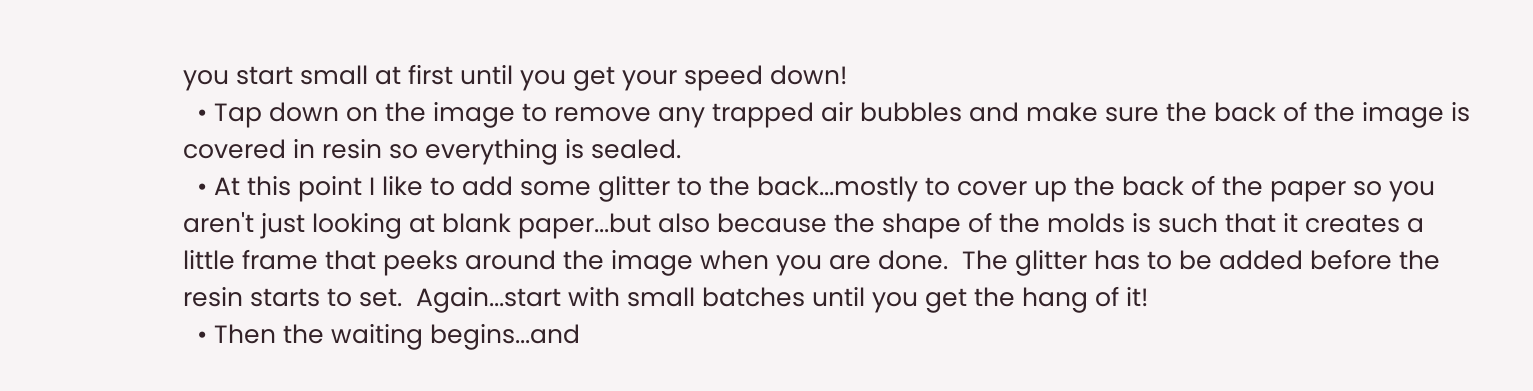you start small at first until you get your speed down!
  • Tap down on the image to remove any trapped air bubbles and make sure the back of the image is covered in resin so everything is sealed.
  • At this point I like to add some glitter to the back...mostly to cover up the back of the paper so you aren't just looking at blank paper...but also because the shape of the molds is such that it creates a little frame that peeks around the image when you are done.  The glitter has to be added before the resin starts to set.  Again...start with small batches until you get the hang of it!
  • Then the waiting begins...and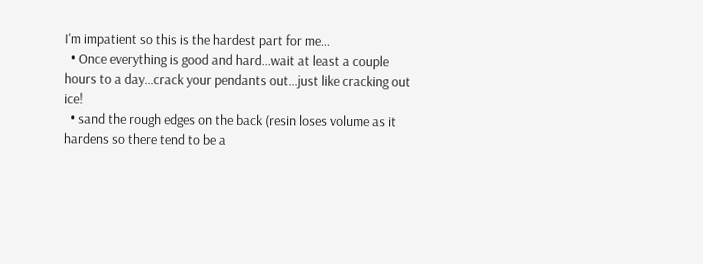I'm impatient so this is the hardest part for me...
  • Once everything is good and hard...wait at least a couple hours to a day...crack your pendants out...just like cracking out ice!
  • sand the rough edges on the back (resin loses volume as it hardens so there tend to be a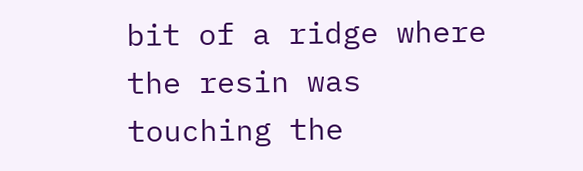bit of a ridge where the resin was touching the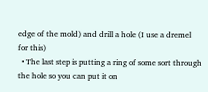edge of the mold) and drill a hole (I use a dremel for this)
  • The last step is putting a ring of some sort through the hole so you can put it on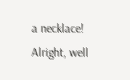a necklace!
Alright, well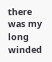there was my long winded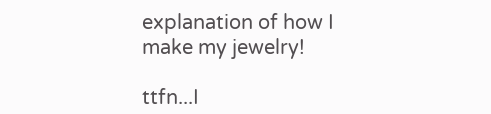explanation of how I make my jewelry!

ttfn...I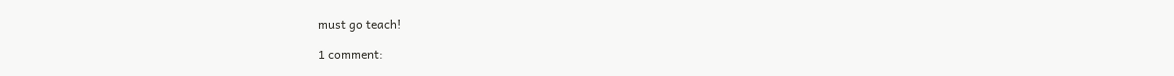must go teach!

1 comment: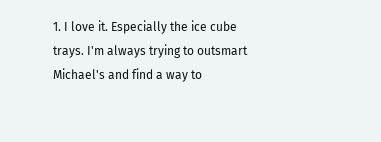1. I love it. Especially the ice cube trays. I'm always trying to outsmart Michael's and find a way to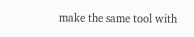make the same tool with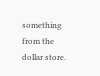something from the dollar store.